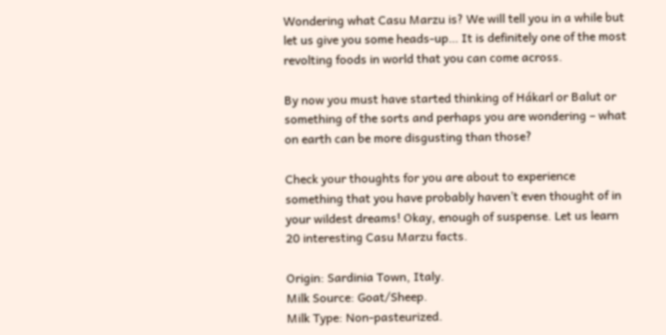Wondering what Casu Marzu is? We will tell you in a while but let us give you some heads-up… It is definitely one of the most revolting foods in world that you can come across.

By now you must have started thinking of Hákarl or Balut or something of the sorts and perhaps you are wondering – what on earth can be more disgusting than those?

Check your thoughts for you are about to experience something that you have probably haven’t even thought of in your wildest dreams! Okay, enough of suspense. Let us learn 20 interesting Casu Marzu facts.

Origin: Sardinia Town, Italy.
Milk Source: Goat/Sheep.
Milk Type: Non-pasteurized.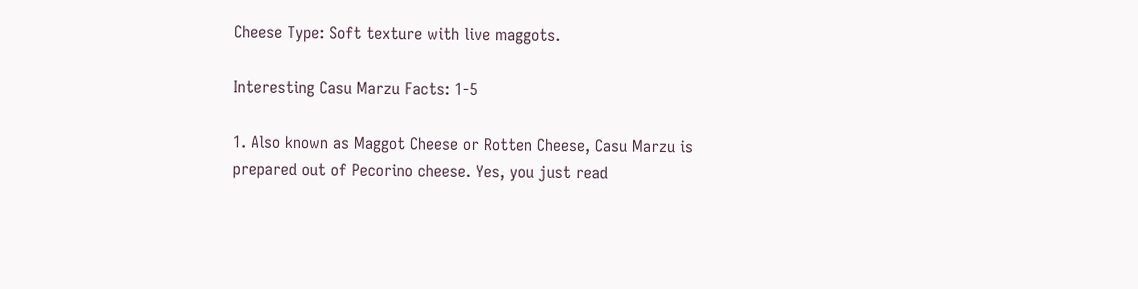Cheese Type: Soft texture with live maggots.

Interesting Casu Marzu Facts: 1-5

1. Also known as Maggot Cheese or Rotten Cheese, Casu Marzu is prepared out of Pecorino cheese. Yes, you just read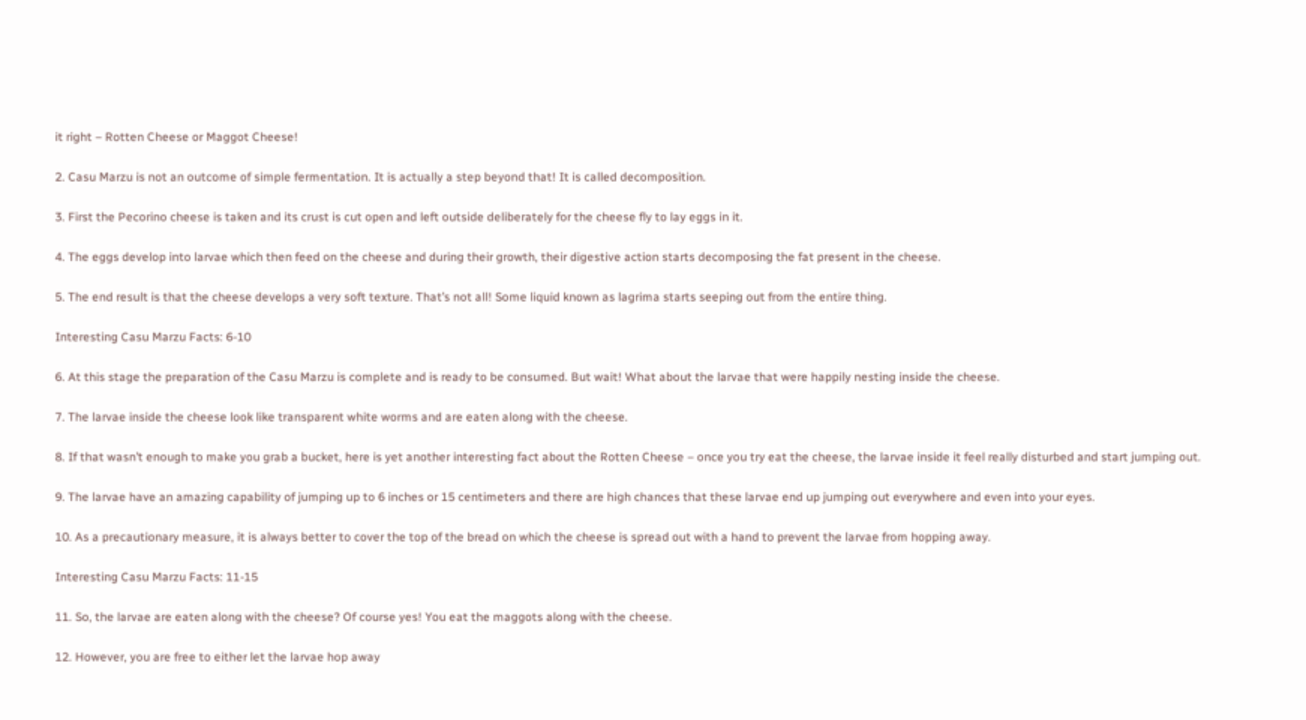it right – Rotten Cheese or Maggot Cheese!

2. Casu Marzu is not an outcome of simple fermentation. It is actually a step beyond that! It is called decomposition.

3. First the Pecorino cheese is taken and its crust is cut open and left outside deliberately for the cheese fly to lay eggs in it.

4. The eggs develop into larvae which then feed on the cheese and during their growth, their digestive action starts decomposing the fat present in the cheese.

5. The end result is that the cheese develops a very soft texture. That’s not all! Some liquid known as lagrima starts seeping out from the entire thing.

Interesting Casu Marzu Facts: 6-10

6. At this stage the preparation of the Casu Marzu is complete and is ready to be consumed. But wait! What about the larvae that were happily nesting inside the cheese.

7. The larvae inside the cheese look like transparent white worms and are eaten along with the cheese.

8. If that wasn’t enough to make you grab a bucket, here is yet another interesting fact about the Rotten Cheese – once you try eat the cheese, the larvae inside it feel really disturbed and start jumping out.

9. The larvae have an amazing capability of jumping up to 6 inches or 15 centimeters and there are high chances that these larvae end up jumping out everywhere and even into your eyes.

10. As a precautionary measure, it is always better to cover the top of the bread on which the cheese is spread out with a hand to prevent the larvae from hopping away.

Interesting Casu Marzu Facts: 11-15

11. So, the larvae are eaten along with the cheese? Of course yes! You eat the maggots along with the cheese.

12. However, you are free to either let the larvae hop away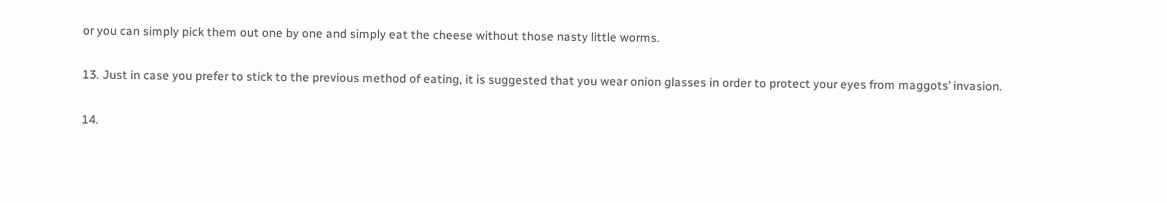or you can simply pick them out one by one and simply eat the cheese without those nasty little worms.

13. Just in case you prefer to stick to the previous method of eating, it is suggested that you wear onion glasses in order to protect your eyes from maggots’ invasion.

14.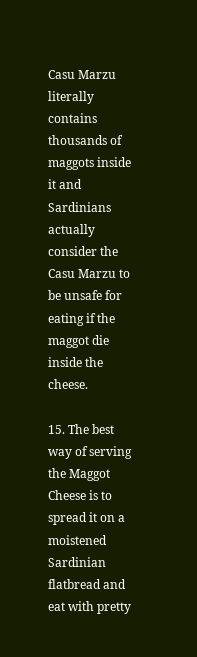Casu Marzu literally contains thousands of maggots inside it and Sardinians actually consider the Casu Marzu to be unsafe for eating if the maggot die inside the cheese.

15. The best way of serving the Maggot Cheese is to spread it on a moistened Sardinian flatbread and eat with pretty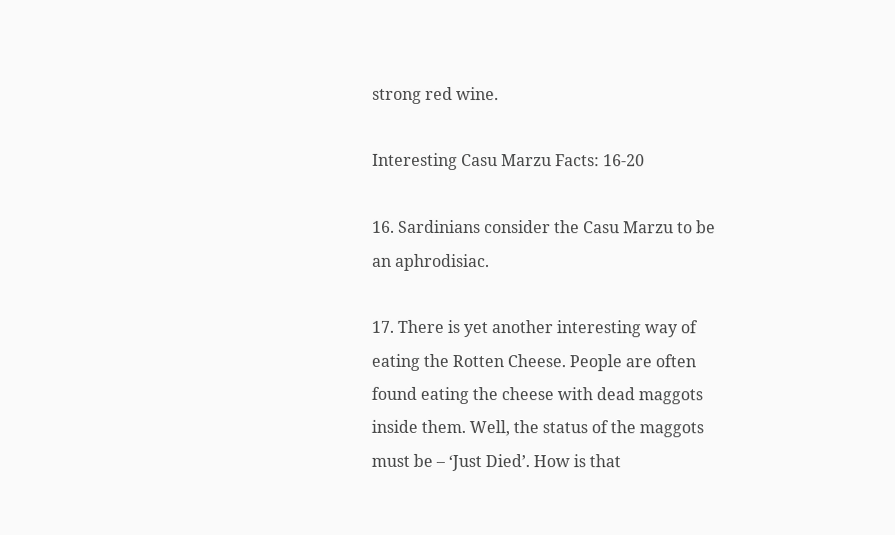strong red wine.

Interesting Casu Marzu Facts: 16-20

16. Sardinians consider the Casu Marzu to be an aphrodisiac.

17. There is yet another interesting way of eating the Rotten Cheese. People are often found eating the cheese with dead maggots inside them. Well, the status of the maggots must be – ‘Just Died’. How is that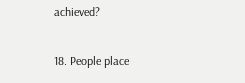achieved?

18. People place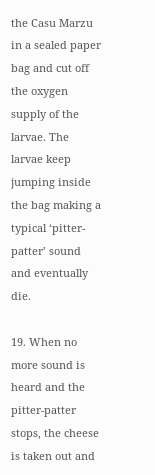the Casu Marzu in a sealed paper bag and cut off the oxygen supply of the larvae. The larvae keep jumping inside the bag making a typical ‘pitter-patter’ sound and eventually die.

19. When no more sound is heard and the pitter-patter stops, the cheese is taken out and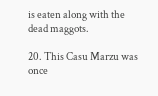is eaten along with the dead maggots.

20. This Casu Marzu was once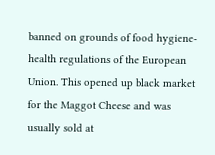banned on grounds of food hygiene-health regulations of the European Union. This opened up black market for the Maggot Cheese and was usually sold at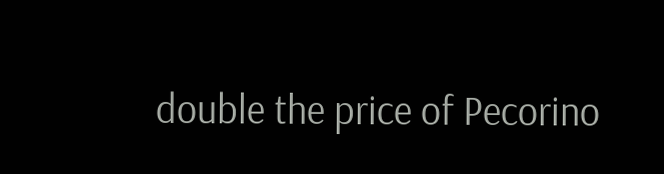double the price of Pecorino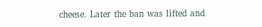cheese. Later the ban was lifted and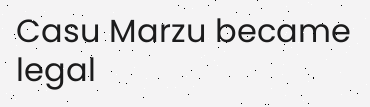Casu Marzu became legal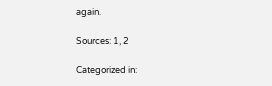again.

Sources: 1, 2

Categorized in: